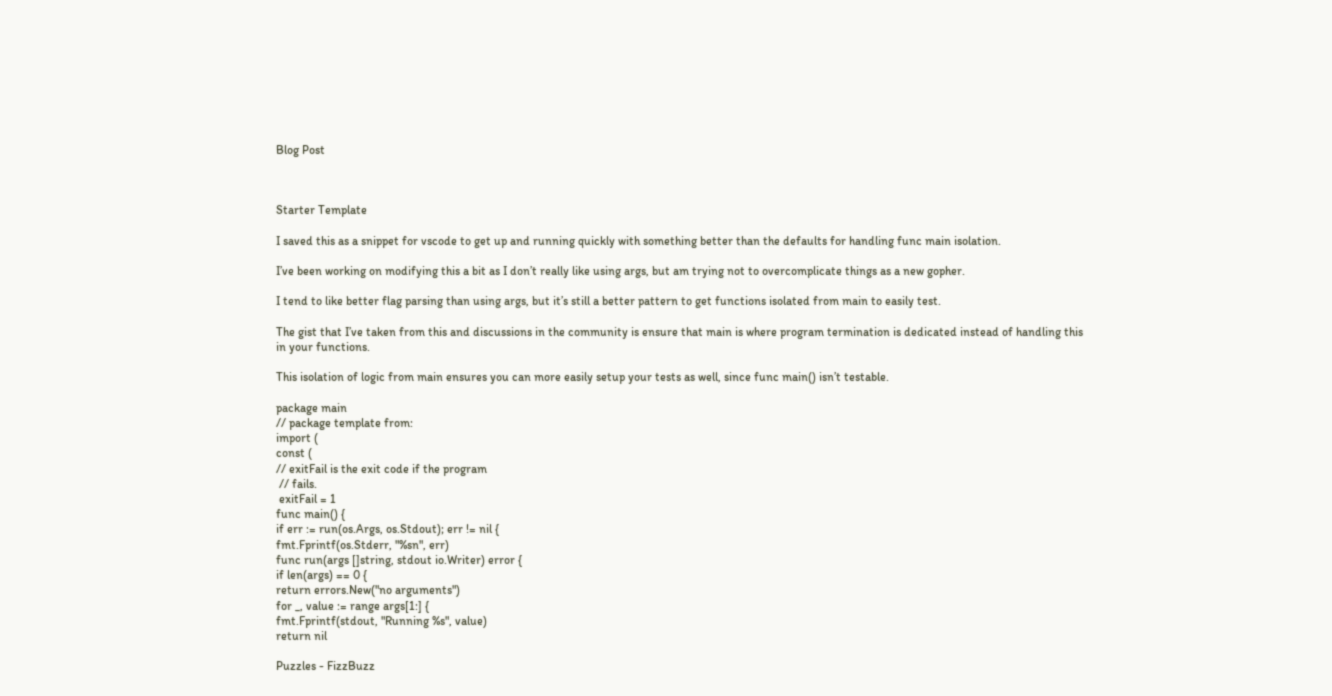Blog Post



Starter Template

I saved this as a snippet for vscode to get up and running quickly with something better than the defaults for handling func main isolation.

I’ve been working on modifying this a bit as I don’t really like using args, but am trying not to overcomplicate things as a new gopher.

I tend to like better flag parsing than using args, but it’s still a better pattern to get functions isolated from main to easily test.

The gist that I’ve taken from this and discussions in the community is ensure that main is where program termination is dedicated instead of handling this in your functions.

This isolation of logic from main ensures you can more easily setup your tests as well, since func main() isn’t testable.

package main
// package template from:
import (
const (
// exitFail is the exit code if the program
 // fails.
 exitFail = 1
func main() {
if err := run(os.Args, os.Stdout); err != nil {
fmt.Fprintf(os.Stderr, "%sn", err)
func run(args []string, stdout io.Writer) error {
if len(args) == 0 {
return errors.New("no arguments")
for _, value := range args[1:] {
fmt.Fprintf(stdout, "Running %s", value)
return nil

Puzzles - FizzBuzz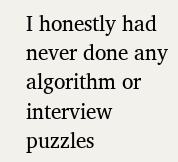I honestly had never done any algorithm or interview puzzles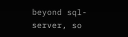beyond sql-server, so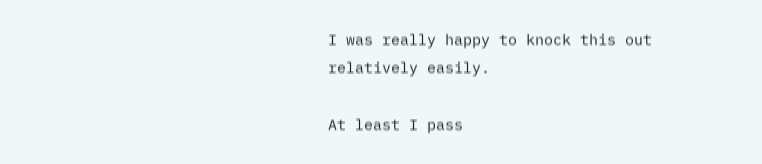I was really happy to knock this out relatively easily.

At least I pass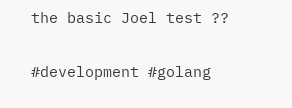the basic Joel test ??

#development #golang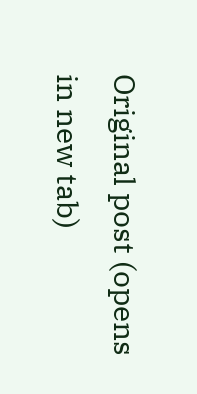Original post (opens in new tab)